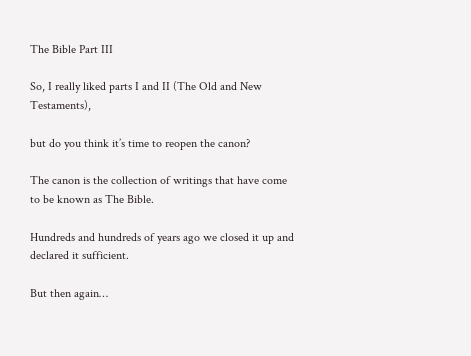The Bible Part III

So, I really liked parts I and II (The Old and New Testaments),

but do you think it’s time to reopen the canon?

The canon is the collection of writings that have come to be known as The Bible.

Hundreds and hundreds of years ago we closed it up and declared it sufficient.

But then again…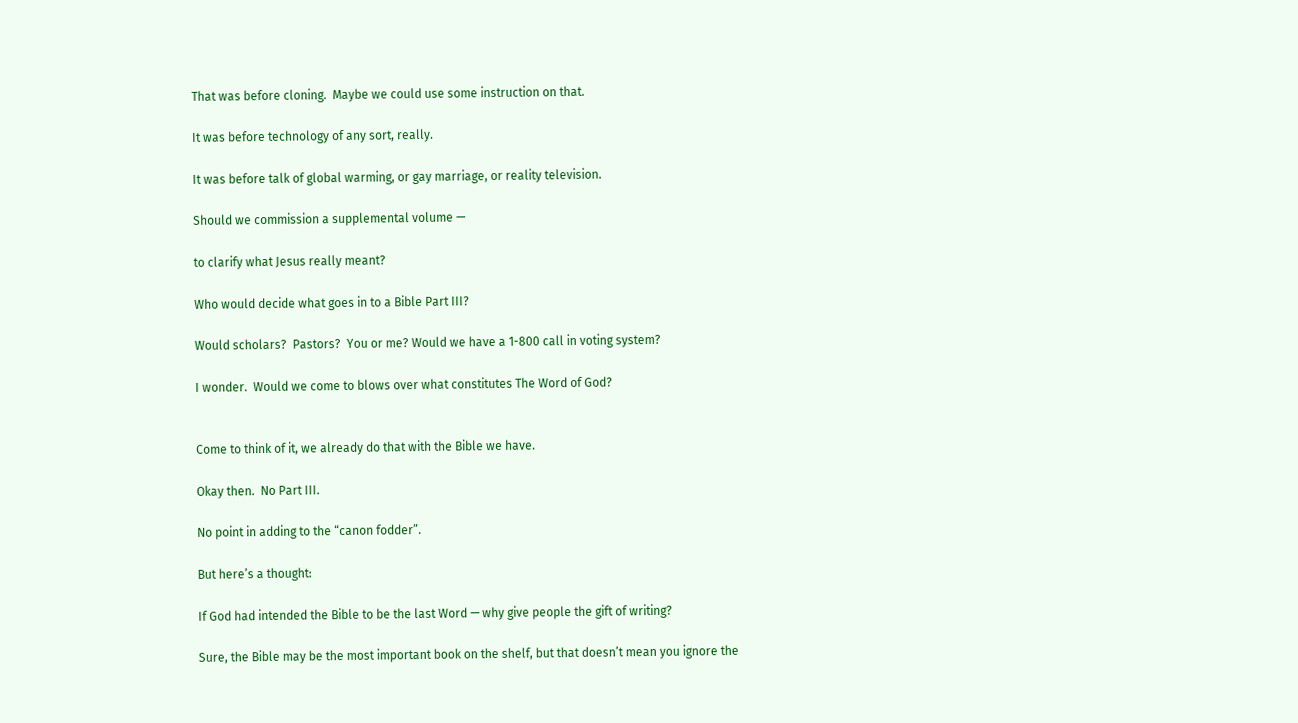That was before cloning.  Maybe we could use some instruction on that.

It was before technology of any sort, really.

It was before talk of global warming, or gay marriage, or reality television.

Should we commission a supplemental volume —

to clarify what Jesus really meant?

Who would decide what goes in to a Bible Part III?

Would scholars?  Pastors?  You or me? Would we have a 1-800 call in voting system?

I wonder.  Would we come to blows over what constitutes The Word of God?


Come to think of it, we already do that with the Bible we have.

Okay then.  No Part III.

No point in adding to the “canon fodder”.

But here’s a thought:

If God had intended the Bible to be the last Word — why give people the gift of writing?

Sure, the Bible may be the most important book on the shelf, but that doesn’t mean you ignore the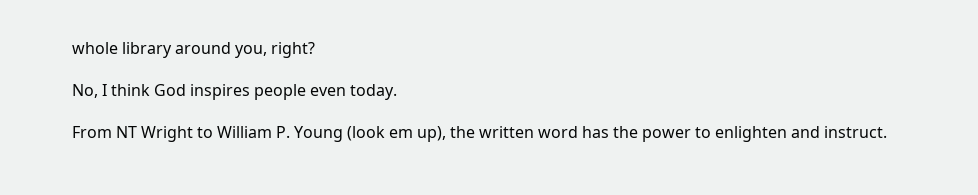whole library around you, right?

No, I think God inspires people even today.

From NT Wright to William P. Young (look em up), the written word has the power to enlighten and instruct.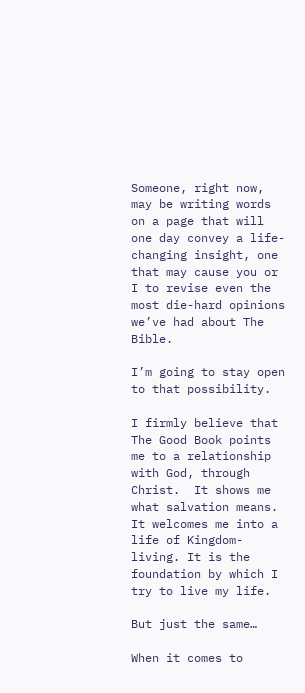Someone, right now, may be writing words on a page that will one day convey a life-changing insight, one that may cause you or I to revise even the most die-hard opinions we’ve had about The Bible.

I’m going to stay open to that possibility.

I firmly believe that The Good Book points me to a relationship with God, through Christ.  It shows me what salvation means.  It welcomes me into a life of Kingdom-living. It is the foundation by which I try to live my life.

But just the same…

When it comes to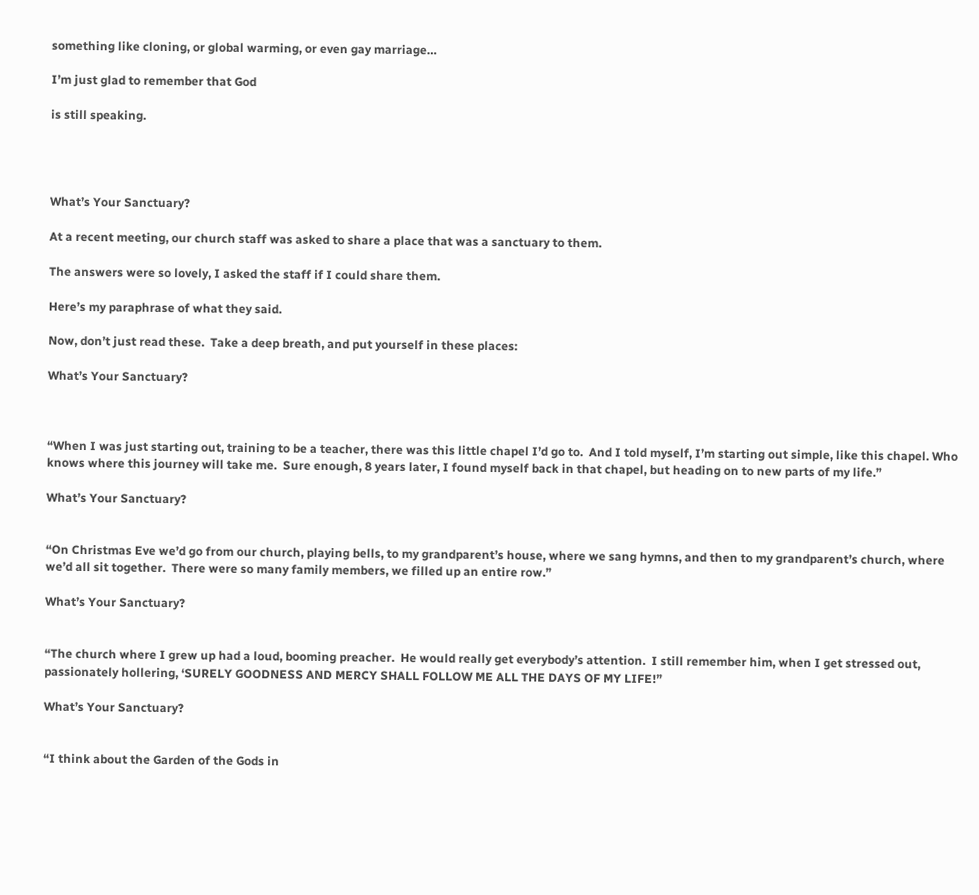something like cloning, or global warming, or even gay marriage…

I’m just glad to remember that God

is still speaking.




What’s Your Sanctuary?

At a recent meeting, our church staff was asked to share a place that was a sanctuary to them.

The answers were so lovely, I asked the staff if I could share them.

Here’s my paraphrase of what they said.

Now, don’t just read these.  Take a deep breath, and put yourself in these places:

What’s Your Sanctuary?



“When I was just starting out, training to be a teacher, there was this little chapel I’d go to.  And I told myself, I’m starting out simple, like this chapel. Who knows where this journey will take me.  Sure enough, 8 years later, I found myself back in that chapel, but heading on to new parts of my life.”

What’s Your Sanctuary?


“On Christmas Eve we’d go from our church, playing bells, to my grandparent’s house, where we sang hymns, and then to my grandparent’s church, where we’d all sit together.  There were so many family members, we filled up an entire row.”

What’s Your Sanctuary?


“The church where I grew up had a loud, booming preacher.  He would really get everybody’s attention.  I still remember him, when I get stressed out, passionately hollering, ‘SURELY GOODNESS AND MERCY SHALL FOLLOW ME ALL THE DAYS OF MY LIFE!”

What’s Your Sanctuary?


“I think about the Garden of the Gods in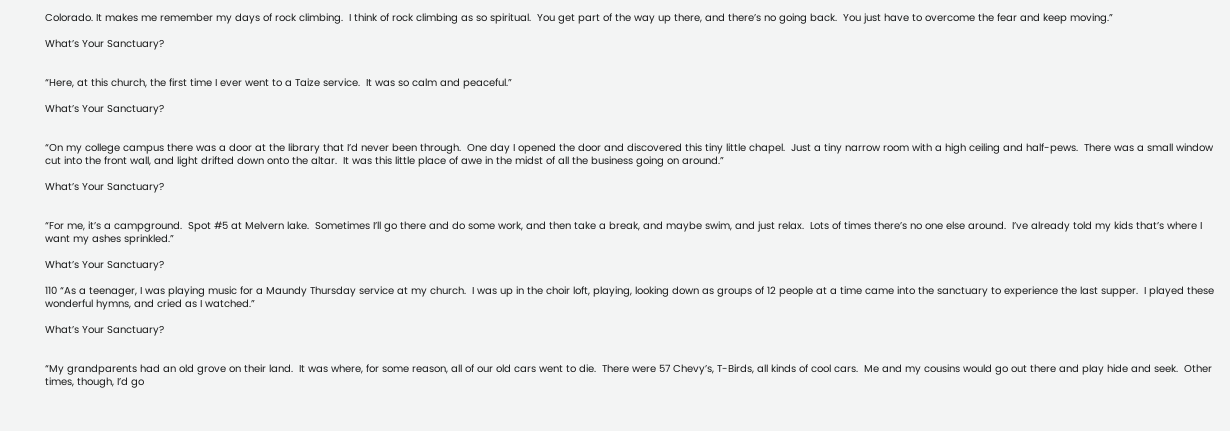Colorado. It makes me remember my days of rock climbing.  I think of rock climbing as so spiritual.  You get part of the way up there, and there’s no going back.  You just have to overcome the fear and keep moving.”

What’s Your Sanctuary?


“Here, at this church, the first time I ever went to a Taize service.  It was so calm and peaceful.”

What’s Your Sanctuary?


“On my college campus there was a door at the library that I’d never been through.  One day I opened the door and discovered this tiny little chapel.  Just a tiny narrow room with a high ceiling and half-pews.  There was a small window cut into the front wall, and light drifted down onto the altar.  It was this little place of awe in the midst of all the business going on around.”

What’s Your Sanctuary?


“For me, it’s a campground.  Spot #5 at Melvern lake.  Sometimes I’ll go there and do some work, and then take a break, and maybe swim, and just relax.  Lots of times there’s no one else around.  I’ve already told my kids that’s where I want my ashes sprinkled.”

What’s Your Sanctuary?

110 “As a teenager, I was playing music for a Maundy Thursday service at my church.  I was up in the choir loft, playing, looking down as groups of 12 people at a time came into the sanctuary to experience the last supper.  I played these wonderful hymns, and cried as I watched.”

What’s Your Sanctuary?


“My grandparents had an old grove on their land.  It was where, for some reason, all of our old cars went to die.  There were 57 Chevy’s, T-Birds, all kinds of cool cars.  Me and my cousins would go out there and play hide and seek.  Other times, though, I’d go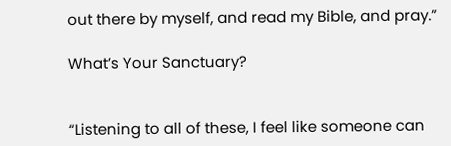out there by myself, and read my Bible, and pray.”

What’s Your Sanctuary?


“Listening to all of these, I feel like someone can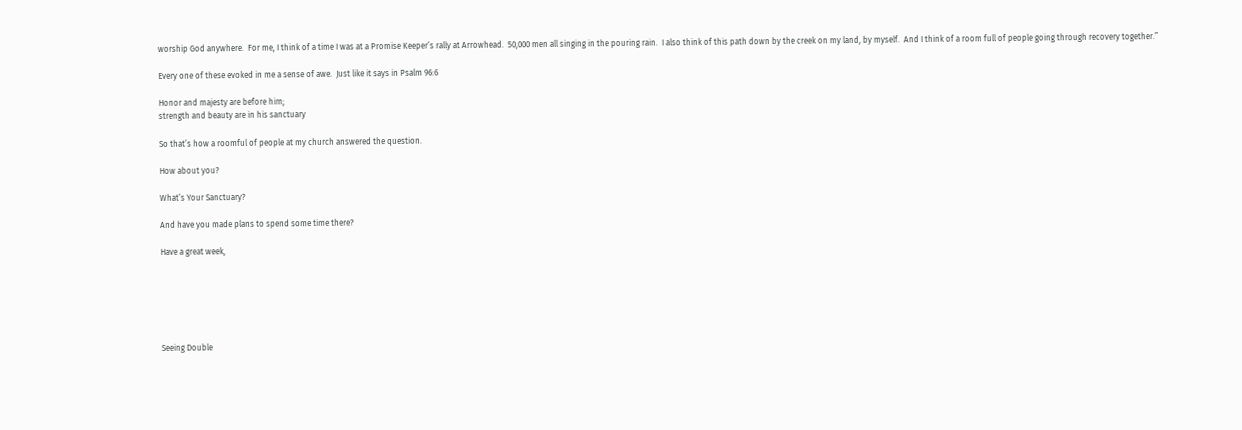worship God anywhere.  For me, I think of a time I was at a Promise Keeper’s rally at Arrowhead.  50,000 men all singing in the pouring rain.  I also think of this path down by the creek on my land, by myself.  And I think of a room full of people going through recovery together.”

Every one of these evoked in me a sense of awe.  Just like it says in Psalm 96:6

Honor and majesty are before him;
strength and beauty are in his sanctuary

So that’s how a roomful of people at my church answered the question.

How about you?

What’s Your Sanctuary?

And have you made plans to spend some time there?

Have a great week,






Seeing Double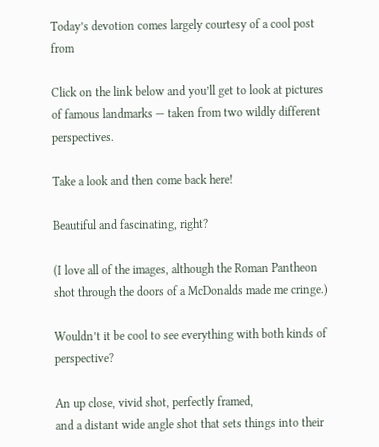Today’s devotion comes largely courtesy of a cool post from

Click on the link below and you’ll get to look at pictures of famous landmarks — taken from two wildly different perspectives.

Take a look and then come back here!

Beautiful and fascinating, right?

(I love all of the images, although the Roman Pantheon shot through the doors of a McDonalds made me cringe.)

Wouldn’t it be cool to see everything with both kinds of perspective?

An up close, vivid shot, perfectly framed,
and a distant wide angle shot that sets things into their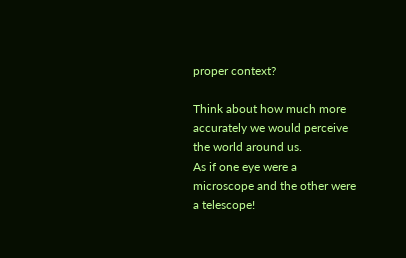proper context?

Think about how much more accurately we would perceive the world around us.
As if one eye were a microscope and the other were a telescope!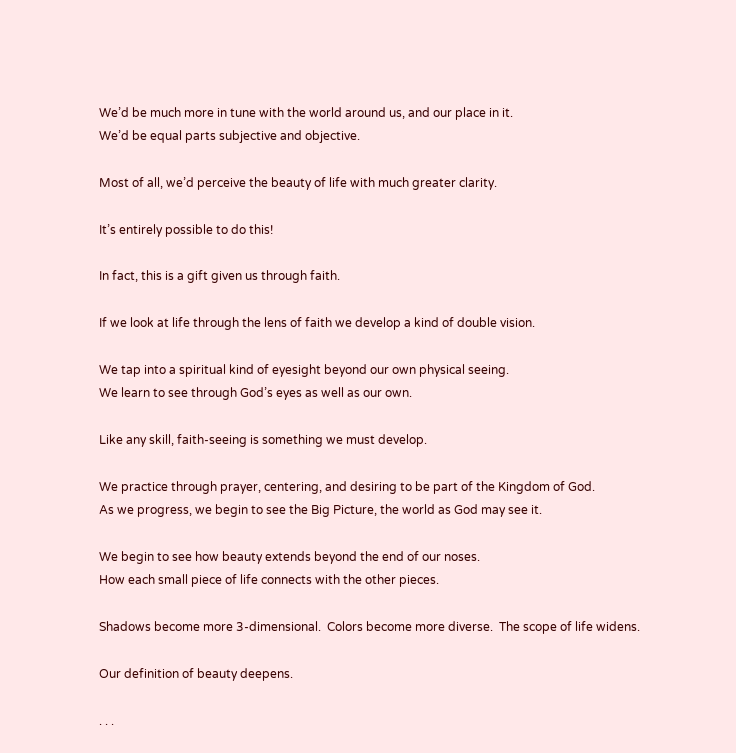We’d be much more in tune with the world around us, and our place in it.
We’d be equal parts subjective and objective.

Most of all, we’d perceive the beauty of life with much greater clarity.

It’s entirely possible to do this!

In fact, this is a gift given us through faith.

If we look at life through the lens of faith we develop a kind of double vision.

We tap into a spiritual kind of eyesight beyond our own physical seeing.
We learn to see through God’s eyes as well as our own.

Like any skill, faith-seeing is something we must develop.

We practice through prayer, centering, and desiring to be part of the Kingdom of God.
As we progress, we begin to see the Big Picture, the world as God may see it.

We begin to see how beauty extends beyond the end of our noses.
How each small piece of life connects with the other pieces.

Shadows become more 3-dimensional.  Colors become more diverse.  The scope of life widens.

Our definition of beauty deepens.

. . .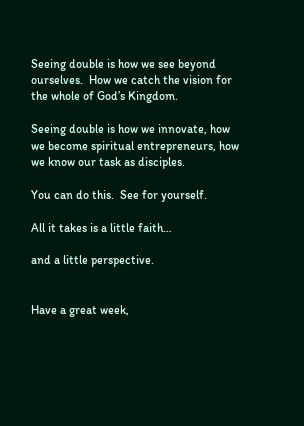Seeing double is how we see beyond ourselves.  How we catch the vision for the whole of God’s Kingdom.

Seeing double is how we innovate, how we become spiritual entrepreneurs, how we know our task as disciples.

You can do this.  See for yourself.

All it takes is a little faith…

and a little perspective.


Have a great week,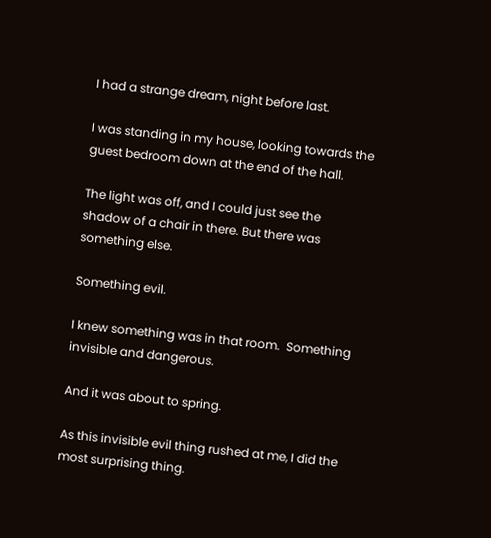I had a strange dream, night before last.

I was standing in my house, looking towards the guest bedroom down at the end of the hall.

The light was off, and I could just see the shadow of a chair in there. But there was something else.

Something evil.

I knew something was in that room.  Something invisible and dangerous.

And it was about to spring.

As this invisible evil thing rushed at me, I did the most surprising thing.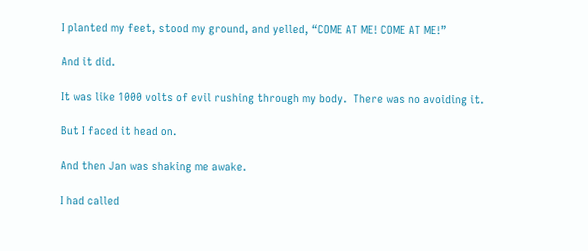I planted my feet, stood my ground, and yelled, “COME AT ME! COME AT ME!”

And it did.

It was like 1000 volts of evil rushing through my body.  There was no avoiding it.

But I faced it head on.

And then Jan was shaking me awake.

I had called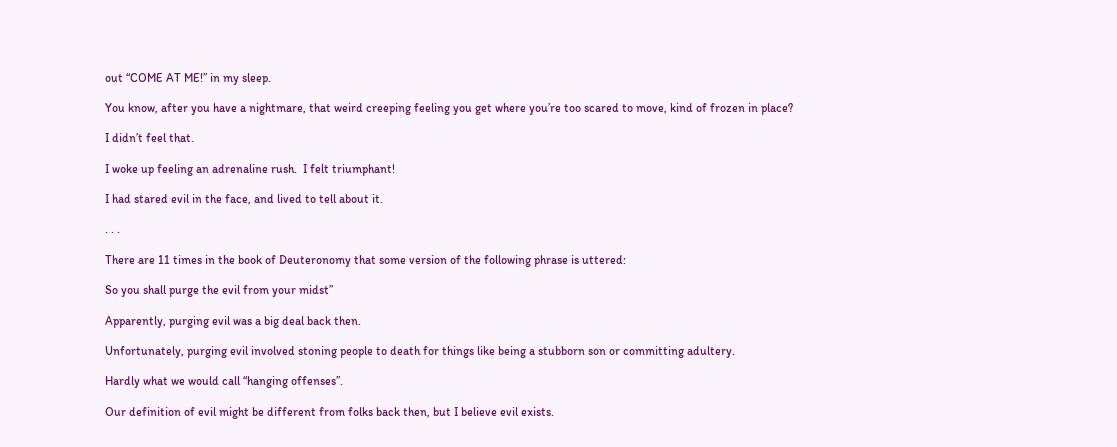out “COME AT ME!” in my sleep.

You know, after you have a nightmare, that weird creeping feeling you get where you’re too scared to move, kind of frozen in place?

I didn’t feel that.

I woke up feeling an adrenaline rush.  I felt triumphant!

I had stared evil in the face, and lived to tell about it.

. . .

There are 11 times in the book of Deuteronomy that some version of the following phrase is uttered:

So you shall purge the evil from your midst”

Apparently, purging evil was a big deal back then.

Unfortunately, purging evil involved stoning people to death for things like being a stubborn son or committing adultery.

Hardly what we would call “hanging offenses”.

Our definition of evil might be different from folks back then, but I believe evil exists.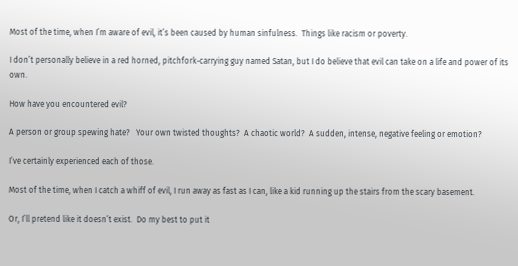Most of the time, when I’m aware of evil, it’s been caused by human sinfulness.  Things like racism or poverty.

I don’t personally believe in a red horned, pitchfork-carrying guy named Satan, but I do believe that evil can take on a life and power of its own.

How have you encountered evil?

A person or group spewing hate?   Your own twisted thoughts?  A chaotic world?  A sudden, intense, negative feeling or emotion?

I’ve certainly experienced each of those.

Most of the time, when I catch a whiff of evil, I run away as fast as I can, like a kid running up the stairs from the scary basement.

Or, I’ll pretend like it doesn’t exist.  Do my best to put it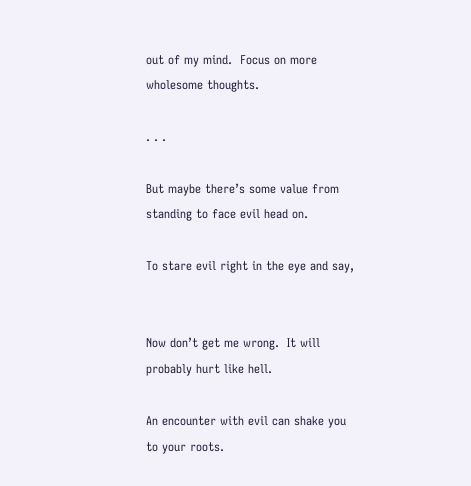out of my mind.  Focus on more wholesome thoughts.

. . .

But maybe there’s some value from standing to face evil head on.

To stare evil right in the eye and say,


Now don’t get me wrong.  It will probably hurt like hell.

An encounter with evil can shake you to your roots.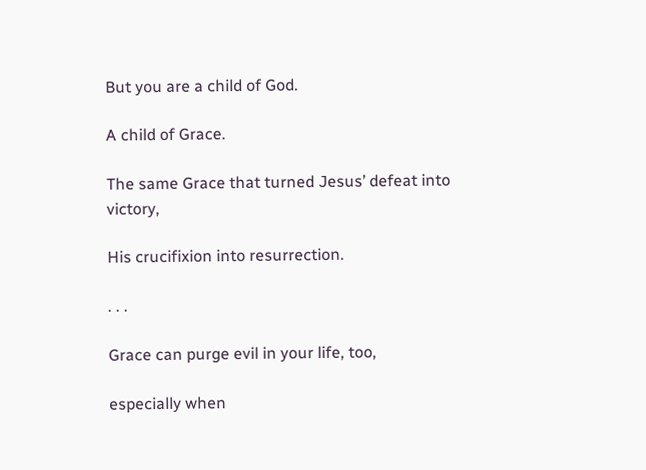But you are a child of God.

A child of Grace.

The same Grace that turned Jesus’ defeat into victory,

His crucifixion into resurrection.

. . .

Grace can purge evil in your life, too,

especially when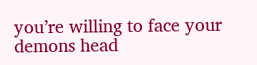you’re willing to face your demons head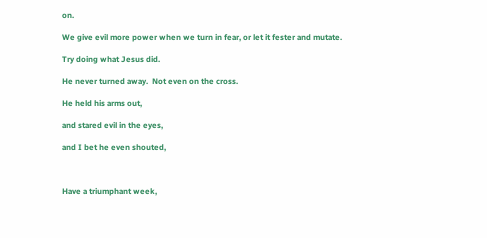on.

We give evil more power when we turn in fear, or let it fester and mutate.

Try doing what Jesus did.

He never turned away.  Not even on the cross.

He held his arms out,

and stared evil in the eyes,

and I bet he even shouted,



Have a triumphant week,